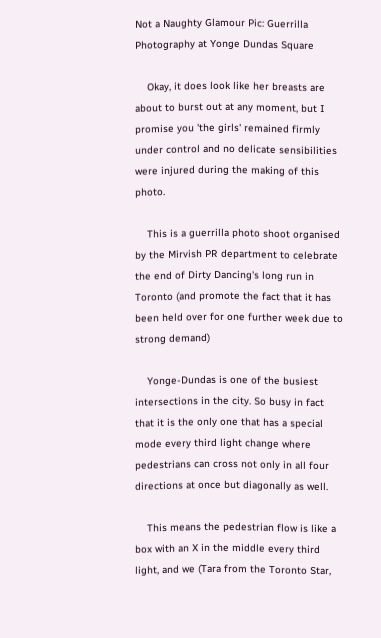Not a Naughty Glamour Pic: Guerrilla Photography at Yonge Dundas Square

    Okay, it does look like her breasts are about to burst out at any moment, but I promise you 'the girls' remained firmly under control and no delicate sensibilities were injured during the making of this photo.

    This is a guerrilla photo shoot organised by the Mirvish PR department to celebrate the end of Dirty Dancing's long run in Toronto (and promote the fact that it has been held over for one further week due to strong demand)

    Yonge-Dundas is one of the busiest intersections in the city. So busy in fact that it is the only one that has a special mode every third light change where pedestrians can cross not only in all four directions at once but diagonally as well.

    This means the pedestrian flow is like a box with an X in the middle every third light, and we (Tara from the Toronto Star,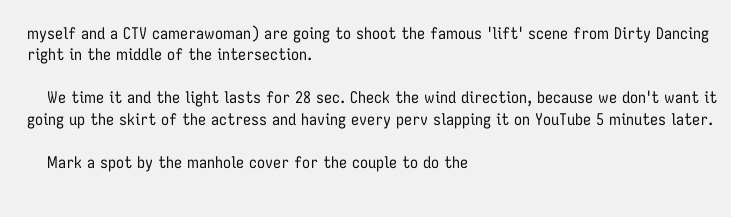myself and a CTV camerawoman) are going to shoot the famous 'lift' scene from Dirty Dancing right in the middle of the intersection.

    We time it and the light lasts for 28 sec. Check the wind direction, because we don't want it going up the skirt of the actress and having every perv slapping it on YouTube 5 minutes later.

    Mark a spot by the manhole cover for the couple to do the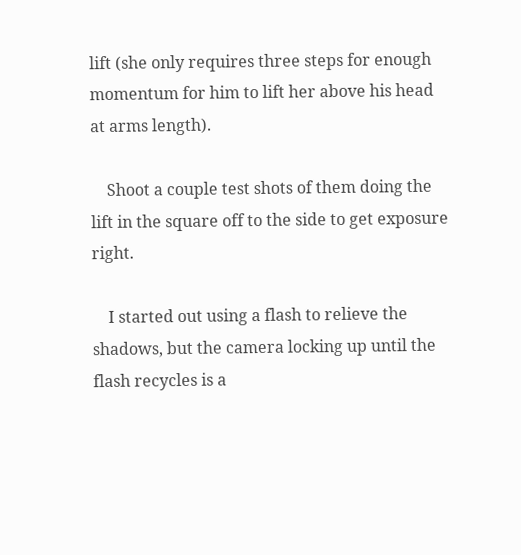lift (she only requires three steps for enough momentum for him to lift her above his head at arms length).

    Shoot a couple test shots of them doing the lift in the square off to the side to get exposure right.

    I started out using a flash to relieve the shadows, but the camera locking up until the flash recycles is a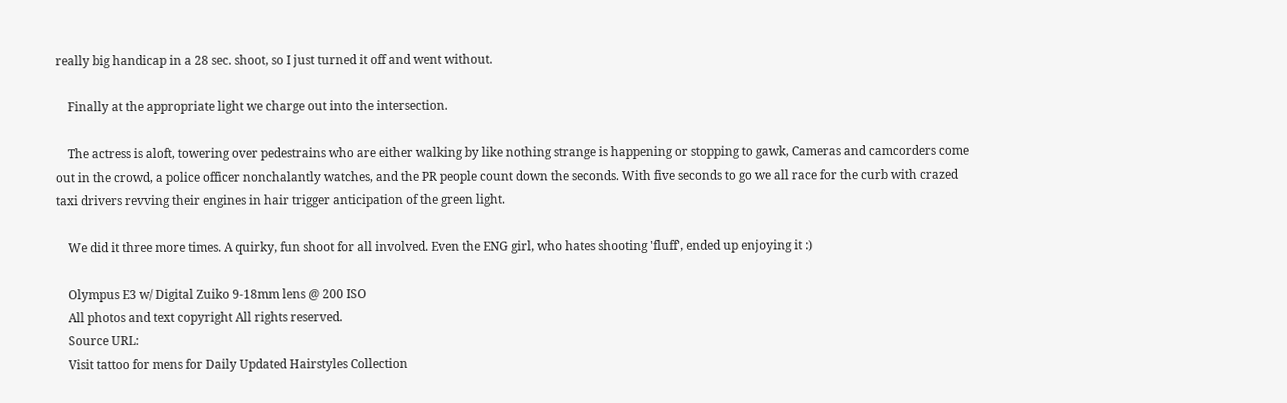really big handicap in a 28 sec. shoot, so I just turned it off and went without.

    Finally at the appropriate light we charge out into the intersection.

    The actress is aloft, towering over pedestrains who are either walking by like nothing strange is happening or stopping to gawk, Cameras and camcorders come out in the crowd, a police officer nonchalantly watches, and the PR people count down the seconds. With five seconds to go we all race for the curb with crazed taxi drivers revving their engines in hair trigger anticipation of the green light.

    We did it three more times. A quirky, fun shoot for all involved. Even the ENG girl, who hates shooting 'fluff', ended up enjoying it :)

    Olympus E3 w/ Digital Zuiko 9-18mm lens @ 200 ISO
    All photos and text copyright All rights reserved.
    Source URL:
    Visit tattoo for mens for Daily Updated Hairstyles Collection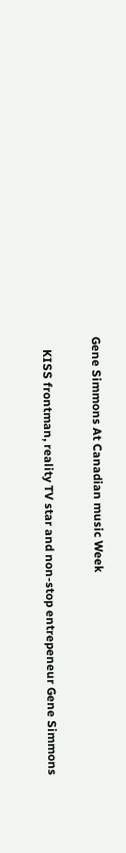Gene Simmons At Canadian music Week

    KISS frontman, reality TV star and non-stop entrepeneur Gene Simmons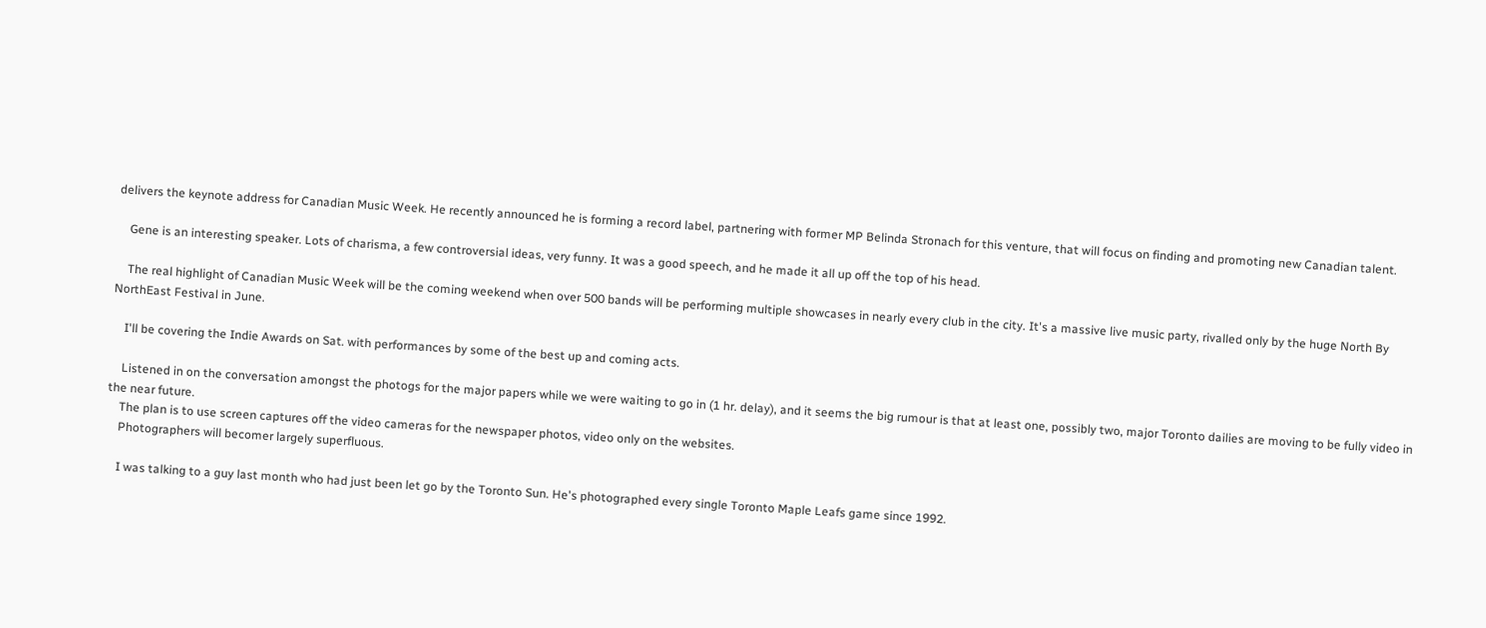delivers the keynote address for Canadian Music Week. He recently announced he is forming a record label, partnering with former MP Belinda Stronach for this venture, that will focus on finding and promoting new Canadian talent.

    Gene is an interesting speaker. Lots of charisma, a few controversial ideas, very funny. It was a good speech, and he made it all up off the top of his head.

    The real highlight of Canadian Music Week will be the coming weekend when over 500 bands will be performing multiple showcases in nearly every club in the city. It's a massive live music party, rivalled only by the huge North By NorthEast Festival in June.

    I'll be covering the Indie Awards on Sat. with performances by some of the best up and coming acts.

    Listened in on the conversation amongst the photogs for the major papers while we were waiting to go in (1 hr. delay), and it seems the big rumour is that at least one, possibly two, major Toronto dailies are moving to be fully video in the near future.
    The plan is to use screen captures off the video cameras for the newspaper photos, video only on the websites.
    Photographers will becomer largely superfluous.

    I was talking to a guy last month who had just been let go by the Toronto Sun. He's photographed every single Toronto Maple Leafs game since 1992.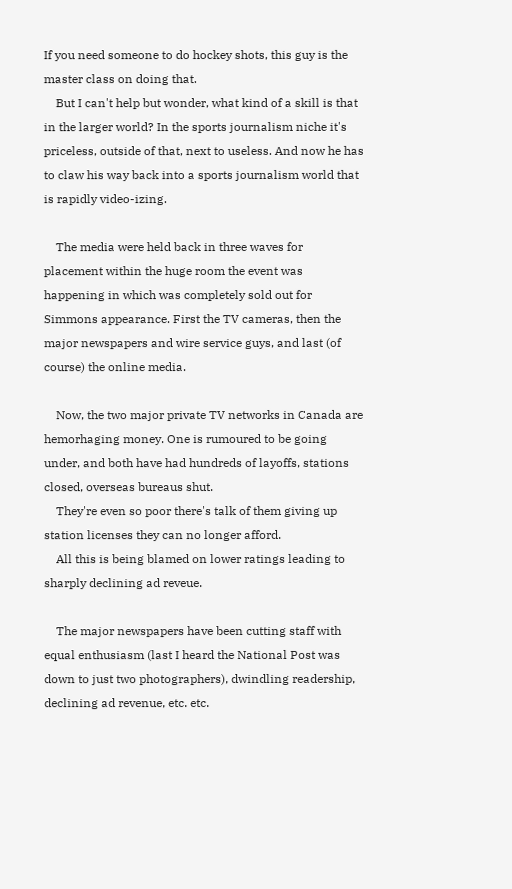If you need someone to do hockey shots, this guy is the master class on doing that.
    But I can't help but wonder, what kind of a skill is that in the larger world? In the sports journalism niche it's priceless, outside of that, next to useless. And now he has to claw his way back into a sports journalism world that is rapidly video-izing.

    The media were held back in three waves for placement within the huge room the event was happening in which was completely sold out for Simmons appearance. First the TV cameras, then the major newspapers and wire service guys, and last (of course) the online media.

    Now, the two major private TV networks in Canada are hemorhaging money. One is rumoured to be going under, and both have had hundreds of layoffs, stations closed, overseas bureaus shut.
    They're even so poor there's talk of them giving up station licenses they can no longer afford.
    All this is being blamed on lower ratings leading to sharply declining ad reveue.

    The major newspapers have been cutting staff with equal enthusiasm (last I heard the National Post was down to just two photographers), dwindling readership, declining ad revenue, etc. etc.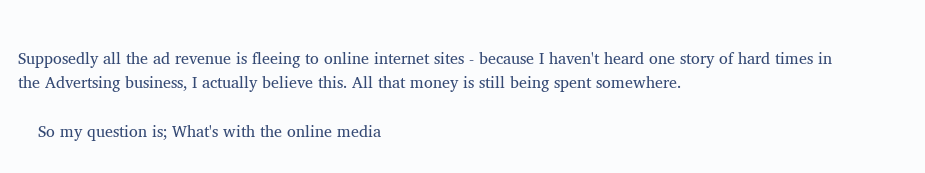Supposedly all the ad revenue is fleeing to online internet sites - because I haven't heard one story of hard times in the Advertsing business, I actually believe this. All that money is still being spent somewhere.

    So my question is; What's with the online media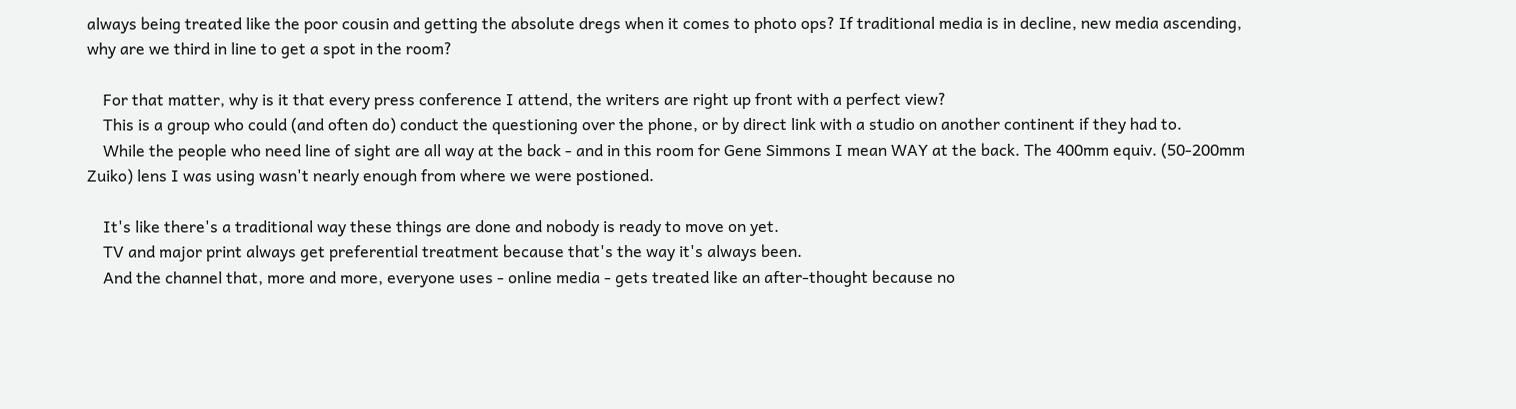always being treated like the poor cousin and getting the absolute dregs when it comes to photo ops? If traditional media is in decline, new media ascending, why are we third in line to get a spot in the room?

    For that matter, why is it that every press conference I attend, the writers are right up front with a perfect view?
    This is a group who could (and often do) conduct the questioning over the phone, or by direct link with a studio on another continent if they had to.
    While the people who need line of sight are all way at the back - and in this room for Gene Simmons I mean WAY at the back. The 400mm equiv. (50-200mm Zuiko) lens I was using wasn't nearly enough from where we were postioned.

    It's like there's a traditional way these things are done and nobody is ready to move on yet.
    TV and major print always get preferential treatment because that's the way it's always been.
    And the channel that, more and more, everyone uses - online media - gets treated like an after-thought because no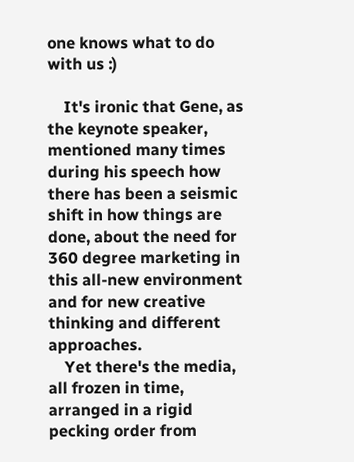one knows what to do with us :)

    It's ironic that Gene, as the keynote speaker, mentioned many times during his speech how there has been a seismic shift in how things are done, about the need for 360 degree marketing in this all-new environment and for new creative thinking and different approaches.
    Yet there's the media, all frozen in time, arranged in a rigid pecking order from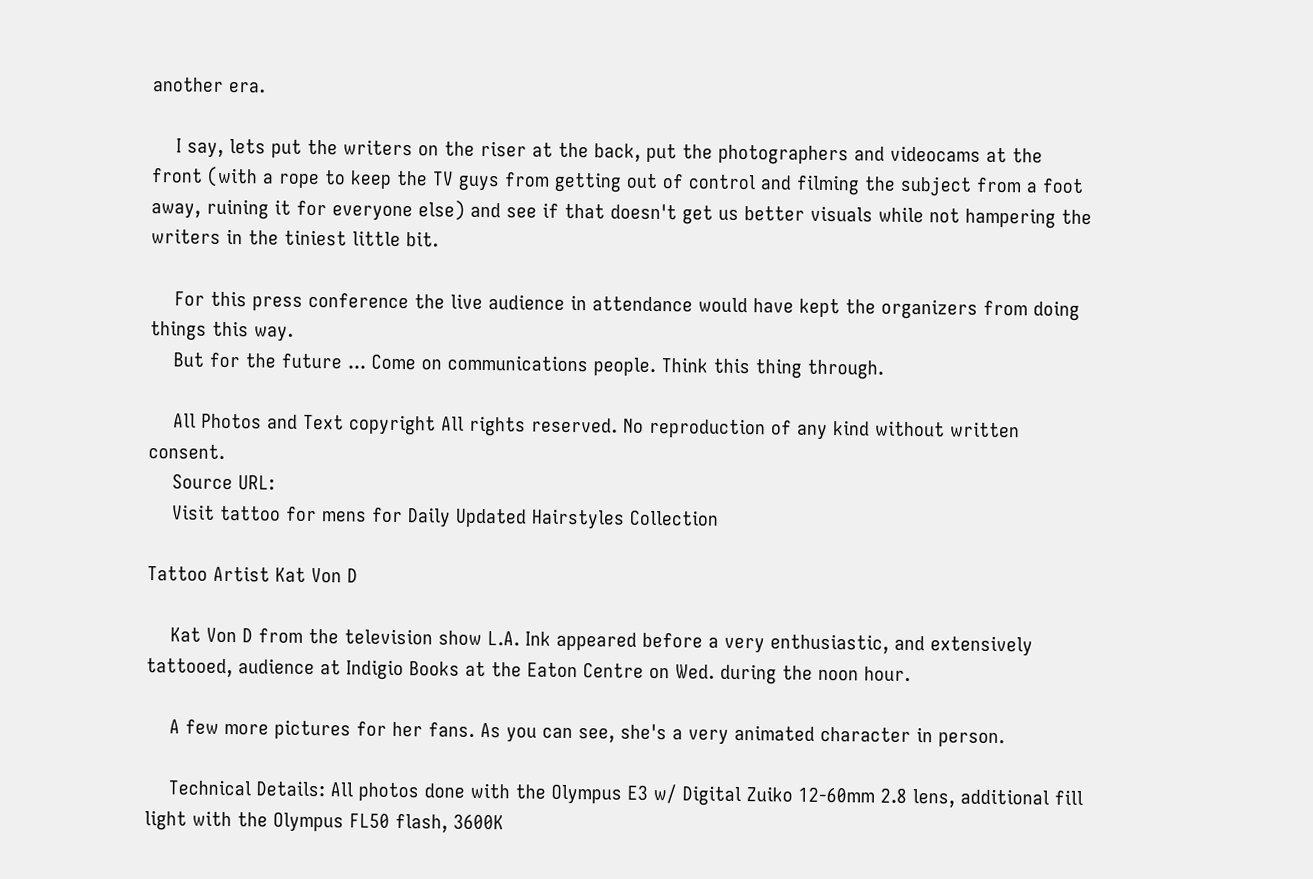another era.

    I say, lets put the writers on the riser at the back, put the photographers and videocams at the front (with a rope to keep the TV guys from getting out of control and filming the subject from a foot away, ruining it for everyone else) and see if that doesn't get us better visuals while not hampering the writers in the tiniest little bit.

    For this press conference the live audience in attendance would have kept the organizers from doing things this way.
    But for the future ... Come on communications people. Think this thing through.

    All Photos and Text copyright All rights reserved. No reproduction of any kind without written consent.
    Source URL:
    Visit tattoo for mens for Daily Updated Hairstyles Collection

Tattoo Artist Kat Von D

    Kat Von D from the television show L.A. Ink appeared before a very enthusiastic, and extensively tattooed, audience at Indigio Books at the Eaton Centre on Wed. during the noon hour.

    A few more pictures for her fans. As you can see, she's a very animated character in person.

    Technical Details: All photos done with the Olympus E3 w/ Digital Zuiko 12-60mm 2.8 lens, additional fill light with the Olympus FL50 flash, 3600K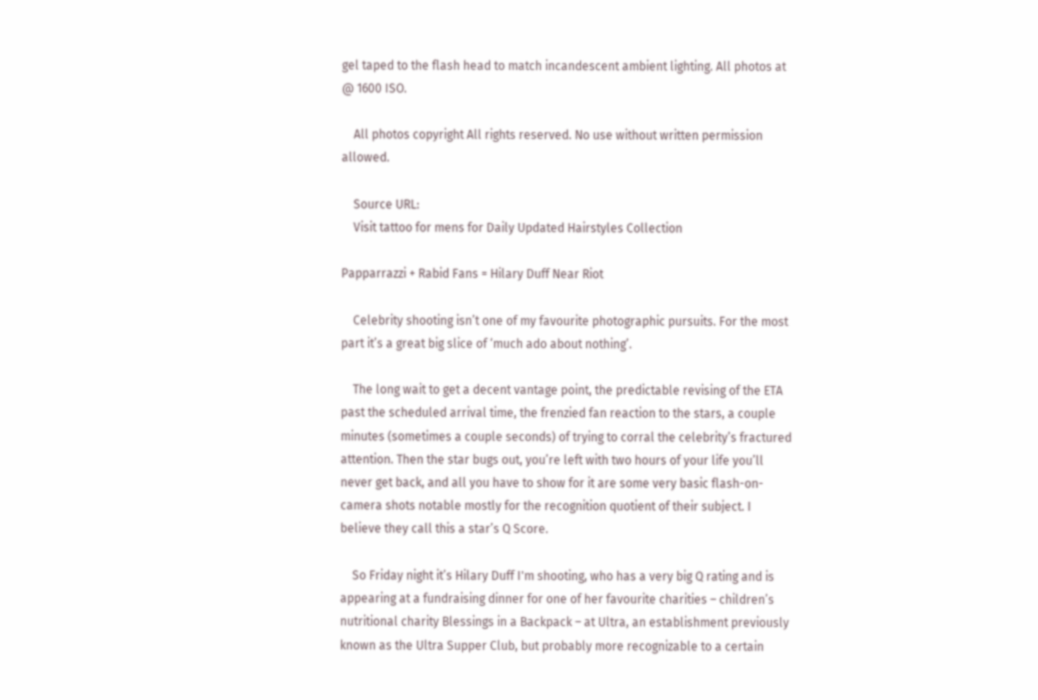gel taped to the flash head to match incandescent ambient lighting. All photos at @ 1600 ISO.

    All photos copyright All rights reserved. No use without written permission allowed.

    Source URL:
    Visit tattoo for mens for Daily Updated Hairstyles Collection

Papparrazzi + Rabid Fans = Hilary Duff Near Riot

    Celebrity shooting isn’t one of my favourite photographic pursuits. For the most part it’s a great big slice of ‘much ado about nothing’.

    The long wait to get a decent vantage point, the predictable revising of the ETA past the scheduled arrival time, the frenzied fan reaction to the stars, a couple minutes (sometimes a couple seconds) of trying to corral the celebrity’s fractured attention. Then the star bugs out, you’re left with two hours of your life you’ll never get back, and all you have to show for it are some very basic flash-on-camera shots notable mostly for the recognition quotient of their subject. I believe they call this a star’s Q Score.

    So Friday night it’s Hilary Duff I'm shooting, who has a very big Q rating and is appearing at a fundraising dinner for one of her favourite charities – children’s nutritional charity Blessings in a Backpack – at Ultra, an establishment previously known as the Ultra Supper Club, but probably more recognizable to a certain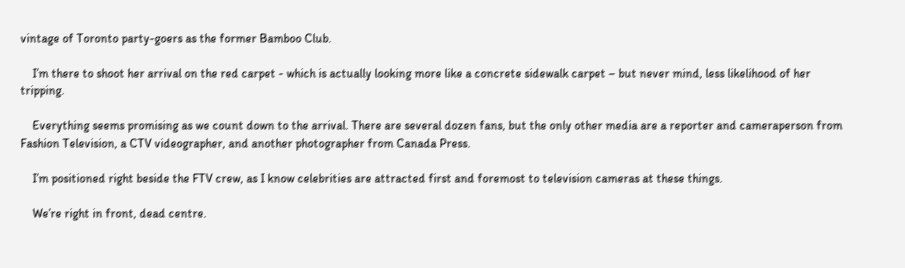vintage of Toronto party-goers as the former Bamboo Club.

    I’m there to shoot her arrival on the red carpet - which is actually looking more like a concrete sidewalk carpet – but never mind, less likelihood of her tripping.

    Everything seems promising as we count down to the arrival. There are several dozen fans, but the only other media are a reporter and cameraperson from Fashion Television, a CTV videographer, and another photographer from Canada Press.

    I’m positioned right beside the FTV crew, as I know celebrities are attracted first and foremost to television cameras at these things.

    We’re right in front, dead centre.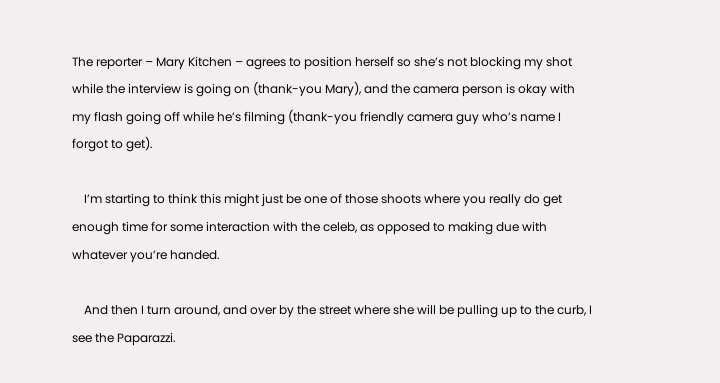The reporter – Mary Kitchen – agrees to position herself so she’s not blocking my shot while the interview is going on (thank-you Mary), and the camera person is okay with my flash going off while he’s filming (thank-you friendly camera guy who’s name I forgot to get).

    I’m starting to think this might just be one of those shoots where you really do get enough time for some interaction with the celeb, as opposed to making due with whatever you’re handed.

    And then I turn around, and over by the street where she will be pulling up to the curb, I see the Paparazzi.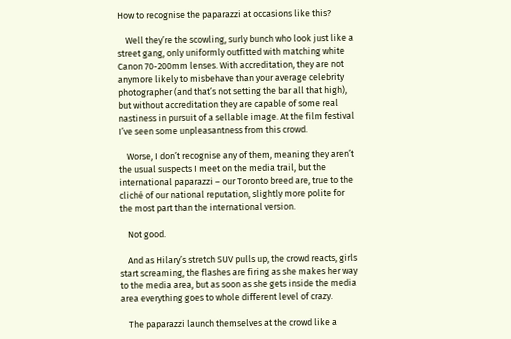How to recognise the paparazzi at occasions like this?

    Well they’re the scowling, surly bunch who look just like a street gang, only uniformly outfitted with matching white Canon 70-200mm lenses. With accreditation, they are not anymore likely to misbehave than your average celebrity photographer (and that’s not setting the bar all that high), but without accreditation they are capable of some real nastiness in pursuit of a sellable image. At the film festival I’ve seen some unpleasantness from this crowd.

    Worse, I don’t recognise any of them, meaning they aren’t the usual suspects I meet on the media trail, but the international paparazzi – our Toronto breed are, true to the cliché of our national reputation, slightly more polite for the most part than the international version.

    Not good.

    And as Hilary’s stretch SUV pulls up, the crowd reacts, girls start screaming, the flashes are firing as she makes her way to the media area, but as soon as she gets inside the media area everything goes to whole different level of crazy.

    The paparazzi launch themselves at the crowd like a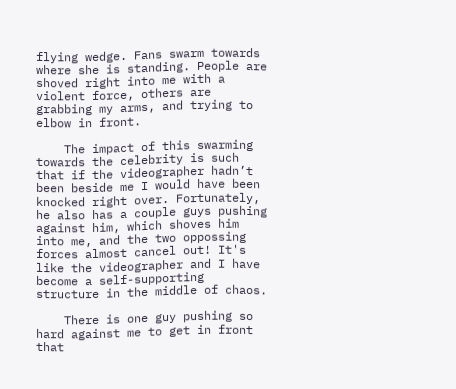flying wedge. Fans swarm towards where she is standing. People are shoved right into me with a violent force, others are grabbing my arms, and trying to elbow in front.

    The impact of this swarming towards the celebrity is such that if the videographer hadn’t been beside me I would have been knocked right over. Fortunately, he also has a couple guys pushing against him, which shoves him into me, and the two oppossing forces almost cancel out! It's like the videographer and I have become a self-supporting structure in the middle of chaos.

    There is one guy pushing so hard against me to get in front that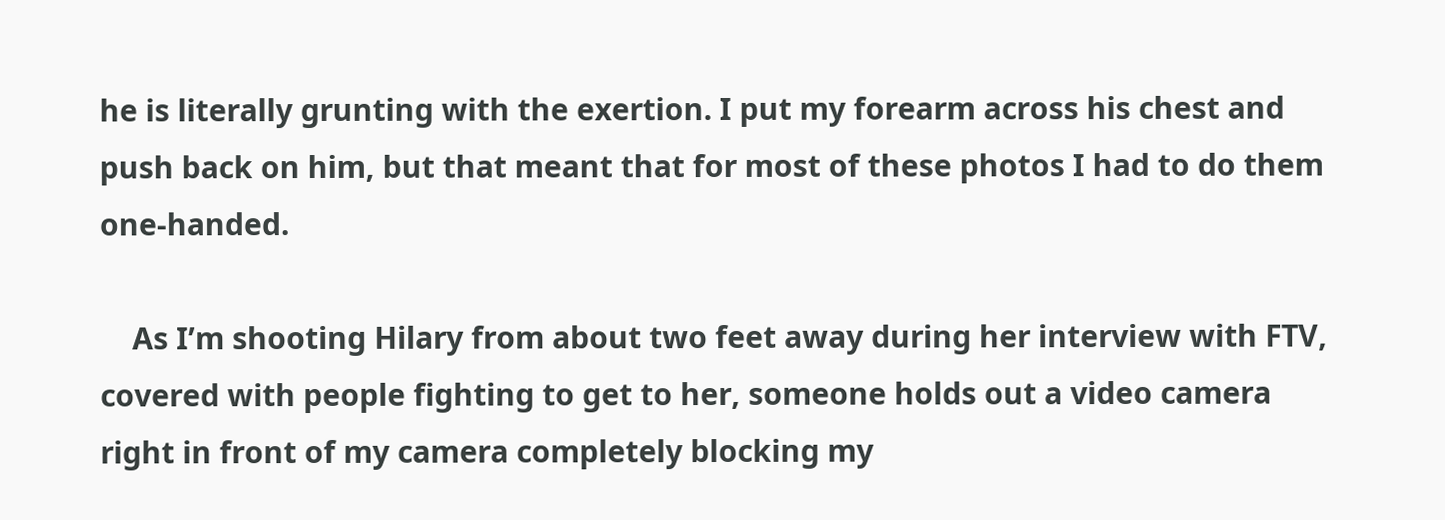he is literally grunting with the exertion. I put my forearm across his chest and push back on him, but that meant that for most of these photos I had to do them one-handed.

    As I’m shooting Hilary from about two feet away during her interview with FTV, covered with people fighting to get to her, someone holds out a video camera right in front of my camera completely blocking my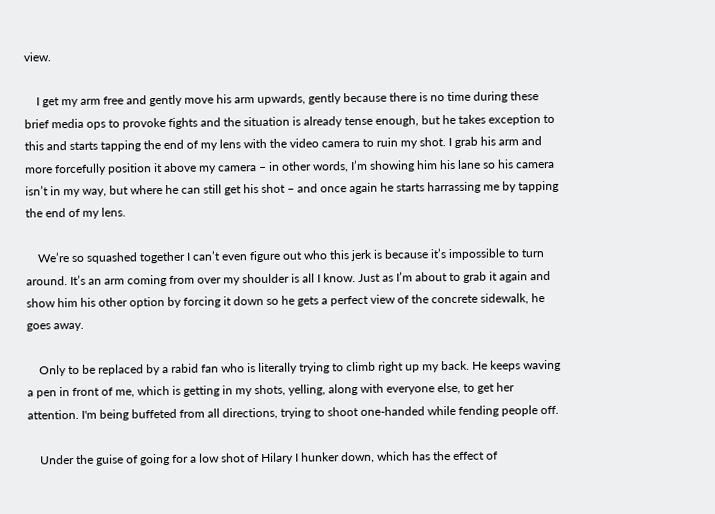view.

    I get my arm free and gently move his arm upwards, gently because there is no time during these brief media ops to provoke fights and the situation is already tense enough, but he takes exception to this and starts tapping the end of my lens with the video camera to ruin my shot. I grab his arm and more forcefully position it above my camera – in other words, I’m showing him his lane so his camera isn’t in my way, but where he can still get his shot – and once again he starts harrassing me by tapping the end of my lens.

    We’re so squashed together I can’t even figure out who this jerk is because it’s impossible to turn around. It’s an arm coming from over my shoulder is all I know. Just as I’m about to grab it again and show him his other option by forcing it down so he gets a perfect view of the concrete sidewalk, he goes away.

    Only to be replaced by a rabid fan who is literally trying to climb right up my back. He keeps waving a pen in front of me, which is getting in my shots, yelling, along with everyone else, to get her attention. I'm being buffeted from all directions, trying to shoot one-handed while fending people off.

    Under the guise of going for a low shot of Hilary I hunker down, which has the effect of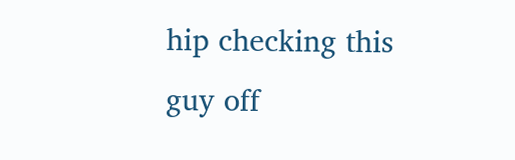hip checking this guy off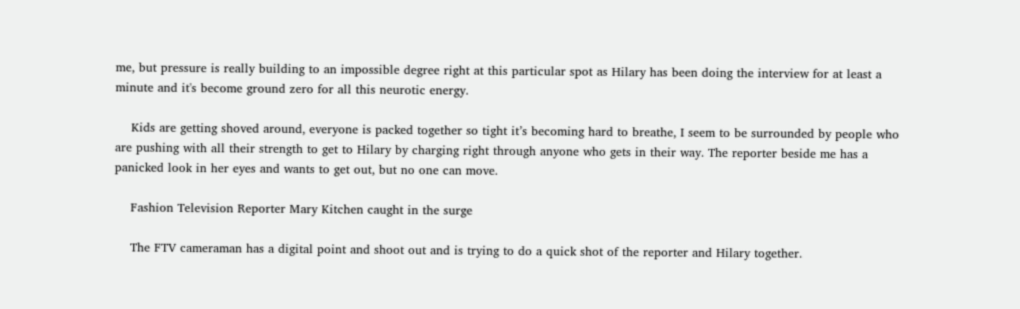me, but pressure is really building to an impossible degree right at this particular spot as Hilary has been doing the interview for at least a minute and it's become ground zero for all this neurotic energy.

    Kids are getting shoved around, everyone is packed together so tight it’s becoming hard to breathe, I seem to be surrounded by people who are pushing with all their strength to get to Hilary by charging right through anyone who gets in their way. The reporter beside me has a panicked look in her eyes and wants to get out, but no one can move.

    Fashion Television Reporter Mary Kitchen caught in the surge

    The FTV cameraman has a digital point and shoot out and is trying to do a quick shot of the reporter and Hilary together.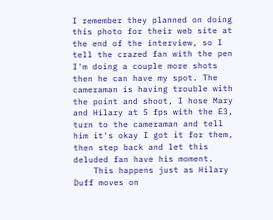I remember they planned on doing this photo for their web site at the end of the interview, so I tell the crazed fan with the pen I'm doing a couple more shots then he can have my spot. The cameraman is having trouble with the point and shoot, I hose Mary and Hilary at 5 fps with the E3, turn to the cameraman and tell him it's okay I got it for them, then step back and let this deluded fan have his moment.
    This happens just as Hilary Duff moves on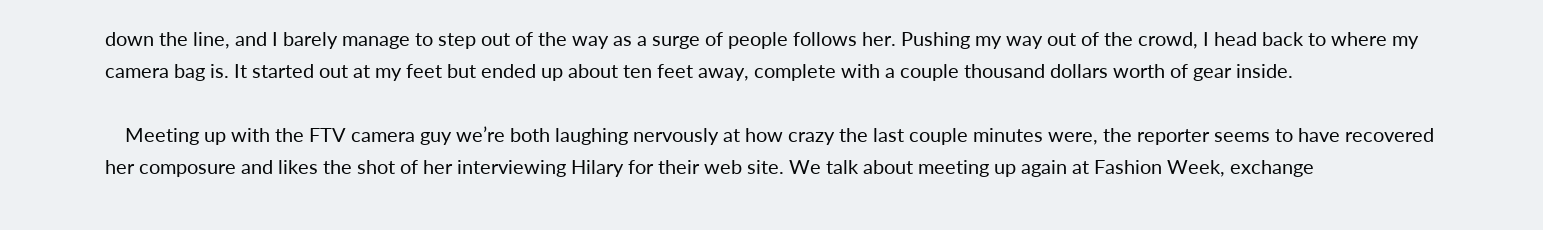down the line, and I barely manage to step out of the way as a surge of people follows her. Pushing my way out of the crowd, I head back to where my camera bag is. It started out at my feet but ended up about ten feet away, complete with a couple thousand dollars worth of gear inside.

    Meeting up with the FTV camera guy we’re both laughing nervously at how crazy the last couple minutes were, the reporter seems to have recovered her composure and likes the shot of her interviewing Hilary for their web site. We talk about meeting up again at Fashion Week, exchange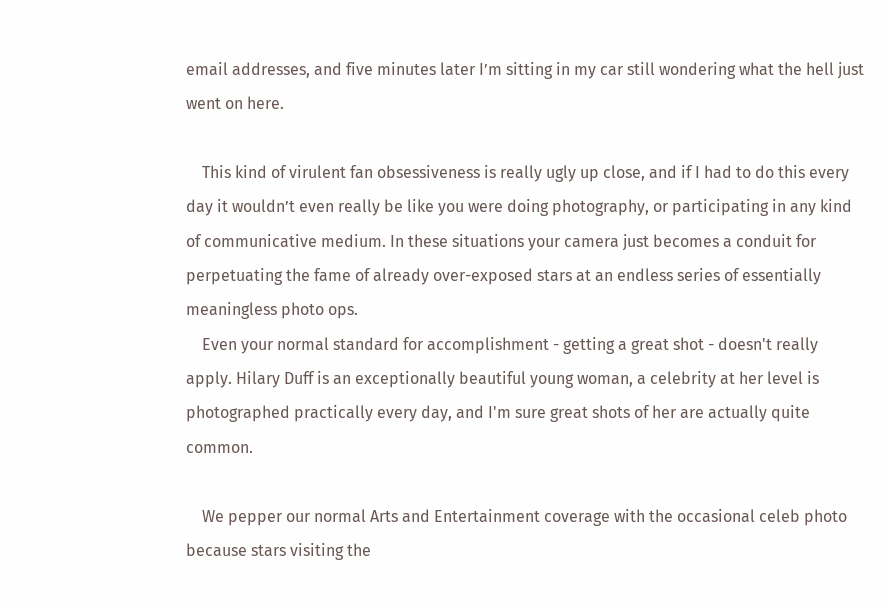email addresses, and five minutes later I’m sitting in my car still wondering what the hell just went on here.

    This kind of virulent fan obsessiveness is really ugly up close, and if I had to do this every day it wouldn’t even really be like you were doing photography, or participating in any kind of communicative medium. In these situations your camera just becomes a conduit for perpetuating the fame of already over-exposed stars at an endless series of essentially meaningless photo ops.
    Even your normal standard for accomplishment - getting a great shot - doesn't really apply. Hilary Duff is an exceptionally beautiful young woman, a celebrity at her level is photographed practically every day, and I'm sure great shots of her are actually quite common.

    We pepper our normal Arts and Entertainment coverage with the occasional celeb photo because stars visiting the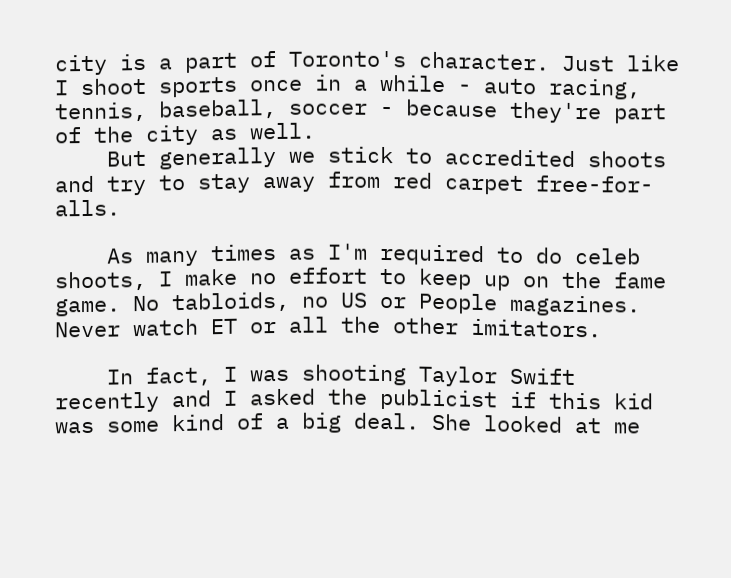city is a part of Toronto's character. Just like I shoot sports once in a while - auto racing, tennis, baseball, soccer - because they're part of the city as well.
    But generally we stick to accredited shoots and try to stay away from red carpet free-for-alls.

    As many times as I'm required to do celeb shoots, I make no effort to keep up on the fame game. No tabloids, no US or People magazines. Never watch ET or all the other imitators.

    In fact, I was shooting Taylor Swift recently and I asked the publicist if this kid was some kind of a big deal. She looked at me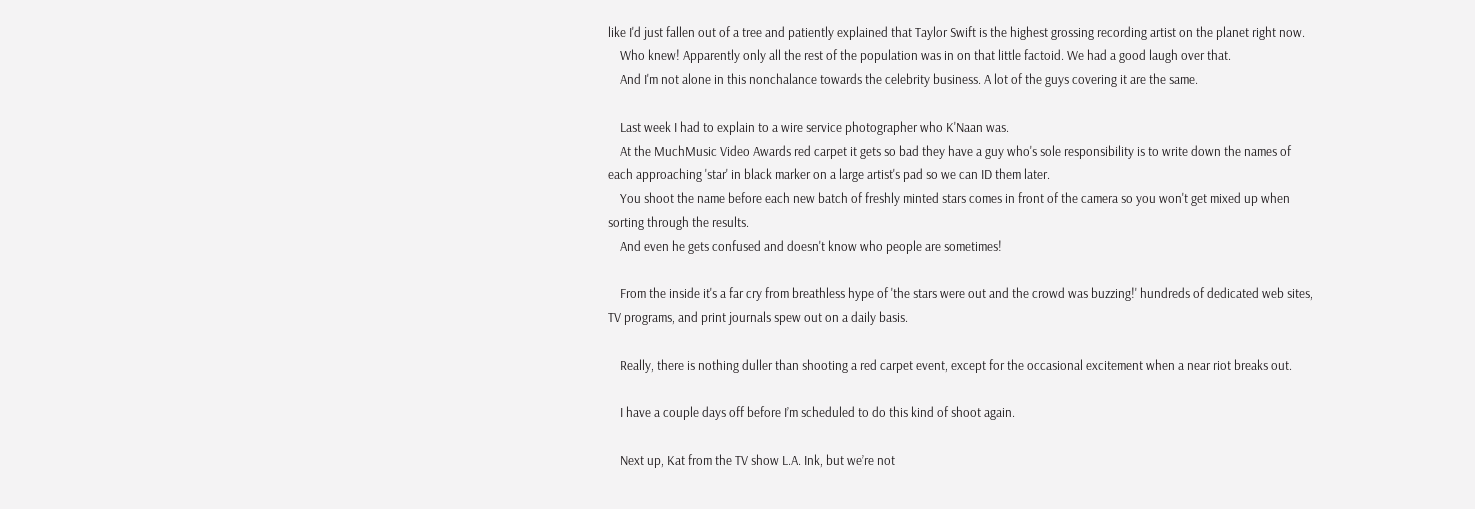like I'd just fallen out of a tree and patiently explained that Taylor Swift is the highest grossing recording artist on the planet right now.
    Who knew! Apparently only all the rest of the population was in on that little factoid. We had a good laugh over that.
    And I'm not alone in this nonchalance towards the celebrity business. A lot of the guys covering it are the same.

    Last week I had to explain to a wire service photographer who K'Naan was.
    At the MuchMusic Video Awards red carpet it gets so bad they have a guy who's sole responsibility is to write down the names of each approaching 'star' in black marker on a large artist's pad so we can ID them later.
    You shoot the name before each new batch of freshly minted stars comes in front of the camera so you won't get mixed up when sorting through the results.
    And even he gets confused and doesn't know who people are sometimes!

    From the inside it's a far cry from breathless hype of 'the stars were out and the crowd was buzzing!' hundreds of dedicated web sites, TV programs, and print journals spew out on a daily basis.

    Really, there is nothing duller than shooting a red carpet event, except for the occasional excitement when a near riot breaks out.

    I have a couple days off before I’m scheduled to do this kind of shoot again.

    Next up, Kat from the TV show L.A. Ink, but we’re not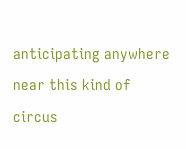anticipating anywhere near this kind of circus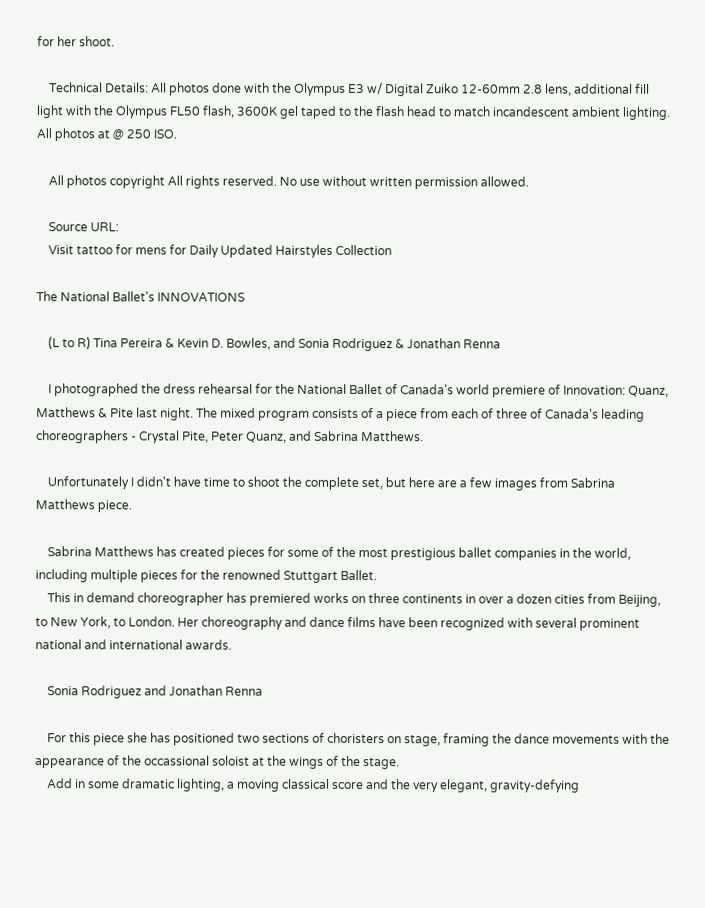for her shoot.

    Technical Details: All photos done with the Olympus E3 w/ Digital Zuiko 12-60mm 2.8 lens, additional fill light with the Olympus FL50 flash, 3600K gel taped to the flash head to match incandescent ambient lighting. All photos at @ 250 ISO.

    All photos copyright All rights reserved. No use without written permission allowed.

    Source URL:
    Visit tattoo for mens for Daily Updated Hairstyles Collection

The National Ballet's INNOVATIONS

    (L to R) Tina Pereira & Kevin D. Bowles, and Sonia Rodriguez & Jonathan Renna

    I photographed the dress rehearsal for the National Ballet of Canada's world premiere of Innovation: Quanz, Matthews & Pite last night. The mixed program consists of a piece from each of three of Canada's leading choreographers - Crystal Pite, Peter Quanz, and Sabrina Matthews.

    Unfortunately I didn't have time to shoot the complete set, but here are a few images from Sabrina Matthews piece.

    Sabrina Matthews has created pieces for some of the most prestigious ballet companies in the world, including multiple pieces for the renowned Stuttgart Ballet.
    This in demand choreographer has premiered works on three continents in over a dozen cities from Beijing, to New York, to London. Her choreography and dance films have been recognized with several prominent national and international awards.

    Sonia Rodriguez and Jonathan Renna

    For this piece she has positioned two sections of choristers on stage, framing the dance movements with the appearance of the occassional soloist at the wings of the stage.
    Add in some dramatic lighting, a moving classical score and the very elegant, gravity-defying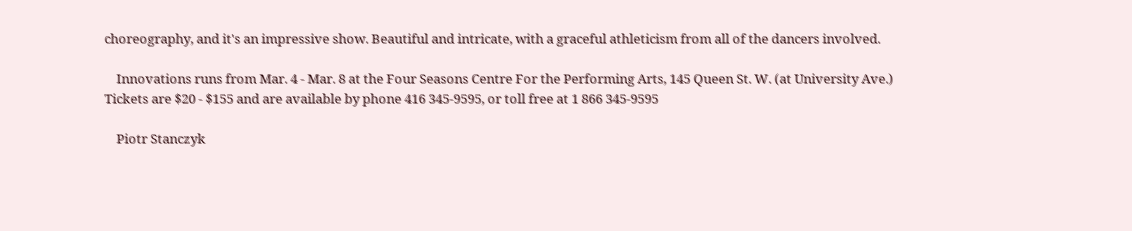choreography, and it's an impressive show. Beautiful and intricate, with a graceful athleticism from all of the dancers involved.

    Innovations runs from Mar. 4 - Mar. 8 at the Four Seasons Centre For the Performing Arts, 145 Queen St. W. (at University Ave.) Tickets are $20 - $155 and are available by phone 416 345-9595, or toll free at 1 866 345-9595

    Piotr Stanczyk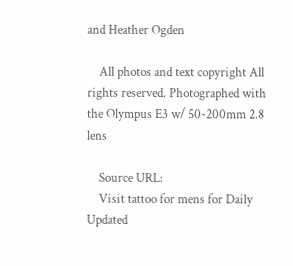and Heather Ogden

    All photos and text copyright All rights reserved. Photographed with the Olympus E3 w/ 50-200mm 2.8 lens

    Source URL:
    Visit tattoo for mens for Daily Updated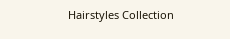Hairstyles Collection